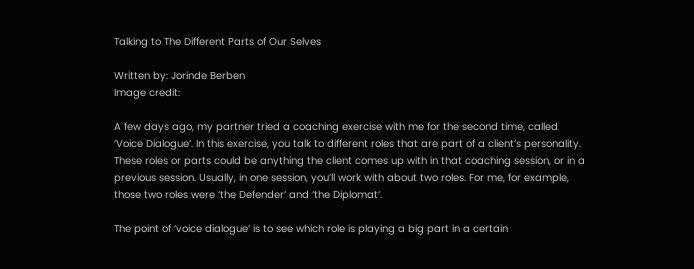Talking to The Different Parts of Our Selves

Written by: Jorinde Berben
Image credit:

A few days ago, my partner tried a coaching exercise with me for the second time, called ‘Voice Dialogue‘. In this exercise, you talk to different roles that are part of a client’s personality. These roles or parts could be anything the client comes up with in that coaching session, or in a previous session. Usually, in one session, you’ll work with about two roles. For me, for example, those two roles were ‘the Defender‘ and ‘the Diplomat‘.

The point of ‘voice dialogue’ is to see which role is playing a big part in a certain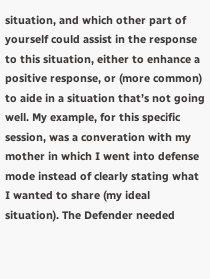situation, and which other part of yourself could assist in the response to this situation, either to enhance a positive response, or (more common) to aide in a situation that’s not going well. My example, for this specific session, was a converation with my mother in which I went into defense mode instead of clearly stating what I wanted to share (my ideal situation). The Defender needed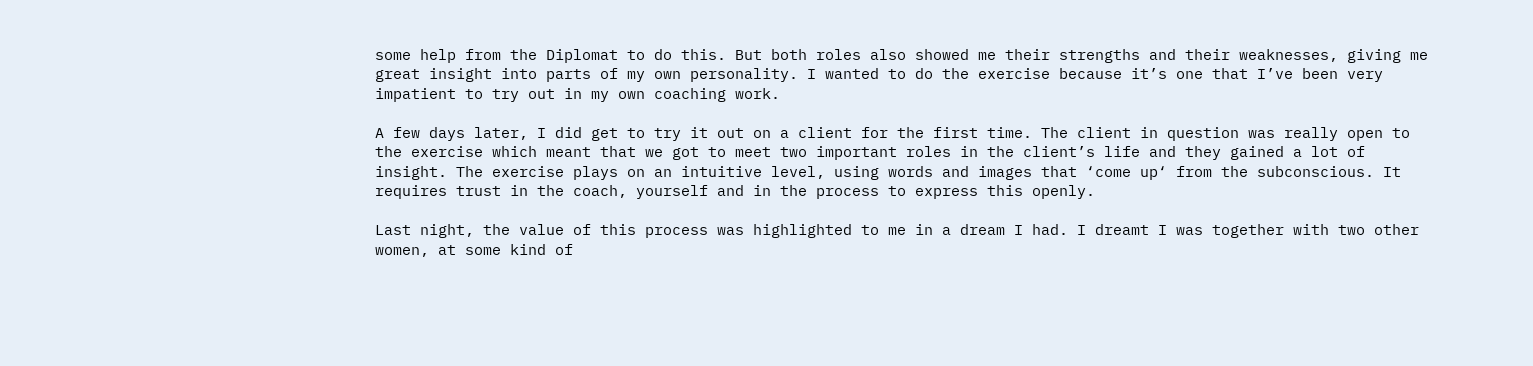some help from the Diplomat to do this. But both roles also showed me their strengths and their weaknesses, giving me great insight into parts of my own personality. I wanted to do the exercise because it’s one that I’ve been very impatient to try out in my own coaching work.

A few days later, I did get to try it out on a client for the first time. The client in question was really open to the exercise which meant that we got to meet two important roles in the client’s life and they gained a lot of insight. The exercise plays on an intuitive level, using words and images that ‘come up‘ from the subconscious. It requires trust in the coach, yourself and in the process to express this openly.

Last night, the value of this process was highlighted to me in a dream I had. I dreamt I was together with two other women, at some kind of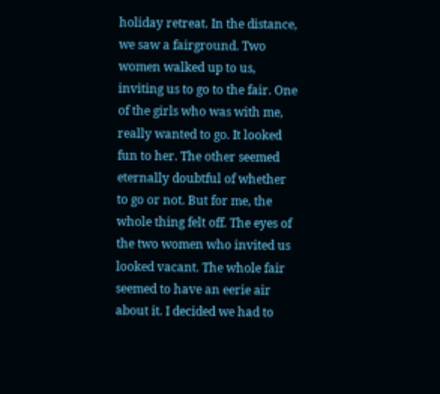holiday retreat. In the distance, we saw a fairground. Two women walked up to us, inviting us to go to the fair. One of the girls who was with me, really wanted to go. It looked fun to her. The other seemed eternally doubtful of whether to go or not. But for me, the whole thing felt off. The eyes of the two women who invited us looked vacant. The whole fair seemed to have an eerie air about it. I decided we had to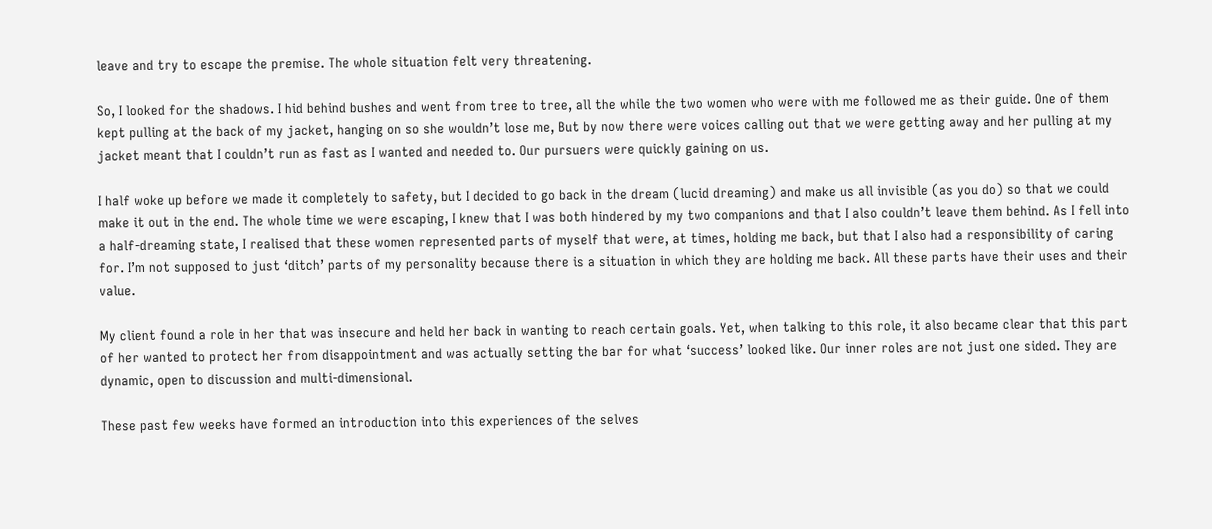leave and try to escape the premise. The whole situation felt very threatening.

So, I looked for the shadows. I hid behind bushes and went from tree to tree, all the while the two women who were with me followed me as their guide. One of them kept pulling at the back of my jacket, hanging on so she wouldn’t lose me, But by now there were voices calling out that we were getting away and her pulling at my jacket meant that I couldn’t run as fast as I wanted and needed to. Our pursuers were quickly gaining on us.

I half woke up before we made it completely to safety, but I decided to go back in the dream (lucid dreaming) and make us all invisible (as you do) so that we could make it out in the end. The whole time we were escaping, I knew that I was both hindered by my two companions and that I also couldn’t leave them behind. As I fell into a half-dreaming state, I realised that these women represented parts of myself that were, at times, holding me back, but that I also had a responsibility of caring for. I’m not supposed to just ‘ditch’ parts of my personality because there is a situation in which they are holding me back. All these parts have their uses and their value.

My client found a role in her that was insecure and held her back in wanting to reach certain goals. Yet, when talking to this role, it also became clear that this part of her wanted to protect her from disappointment and was actually setting the bar for what ‘success’ looked like. Our inner roles are not just one sided. They are dynamic, open to discussion and multi-dimensional.

These past few weeks have formed an introduction into this experiences of the selves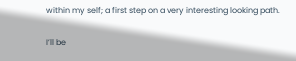within my self; a first step on a very interesting looking path.

I’ll be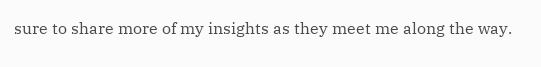sure to share more of my insights as they meet me along the way.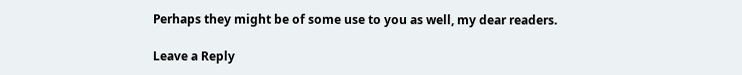Perhaps they might be of some use to you as well, my dear readers.

Leave a Reply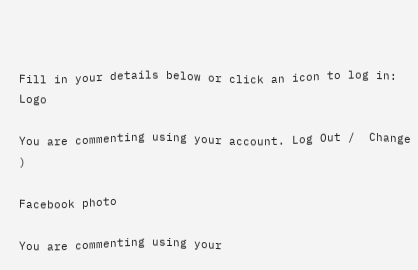Fill in your details below or click an icon to log in: Logo

You are commenting using your account. Log Out /  Change )

Facebook photo

You are commenting using your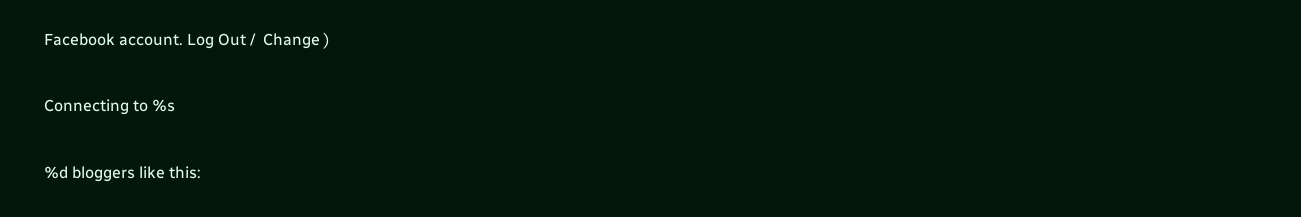Facebook account. Log Out /  Change )

Connecting to %s

%d bloggers like this: